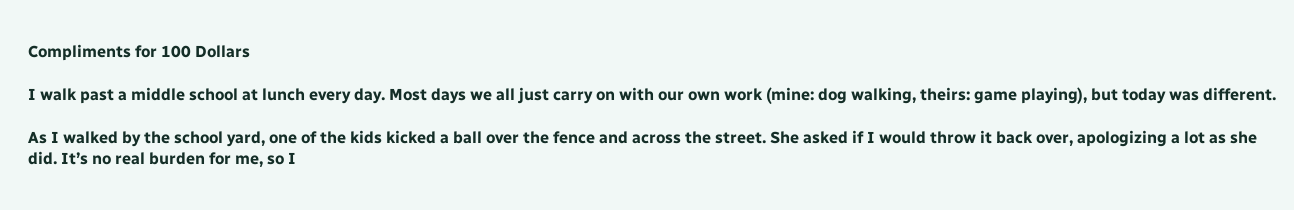Compliments for 100 Dollars

I walk past a middle school at lunch every day. Most days we all just carry on with our own work (mine: dog walking, theirs: game playing), but today was different.

As I walked by the school yard, one of the kids kicked a ball over the fence and across the street. She asked if I would throw it back over, apologizing a lot as she did. It’s no real burden for me, so I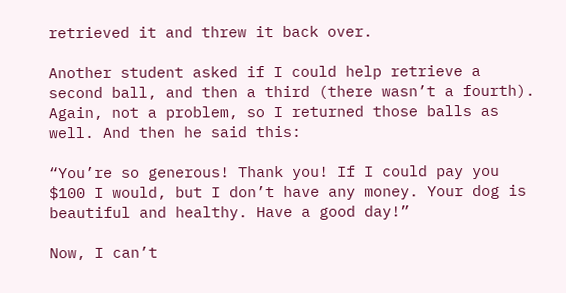retrieved it and threw it back over.

Another student asked if I could help retrieve a second ball, and then a third (there wasn’t a fourth). Again, not a problem, so I returned those balls as well. And then he said this:

“You’re so generous! Thank you! If I could pay you $100 I would, but I don’t have any money. Your dog is beautiful and healthy. Have a good day!”

Now, I can’t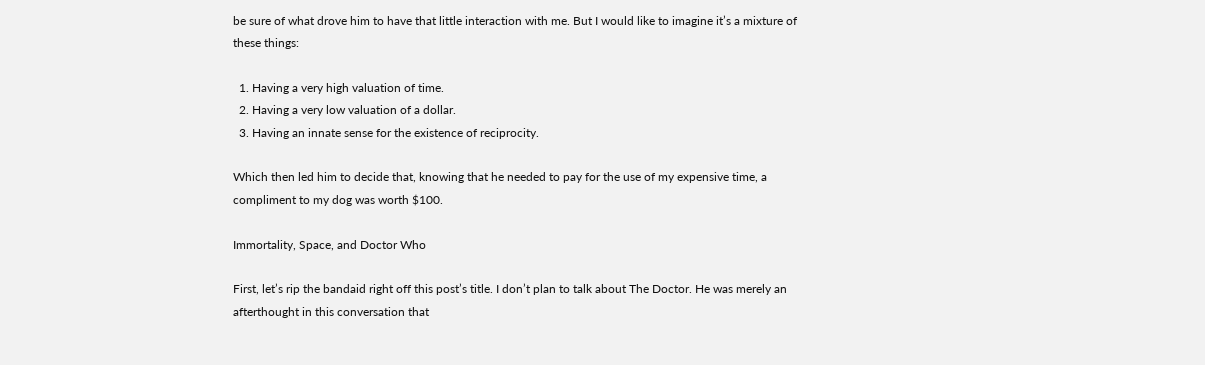be sure of what drove him to have that little interaction with me. But I would like to imagine it’s a mixture of these things:

  1. Having a very high valuation of time.
  2. Having a very low valuation of a dollar.
  3. Having an innate sense for the existence of reciprocity.

Which then led him to decide that, knowing that he needed to pay for the use of my expensive time, a compliment to my dog was worth $100.

Immortality, Space, and Doctor Who

First, let’s rip the bandaid right off this post’s title. I don’t plan to talk about The Doctor. He was merely an afterthought in this conversation that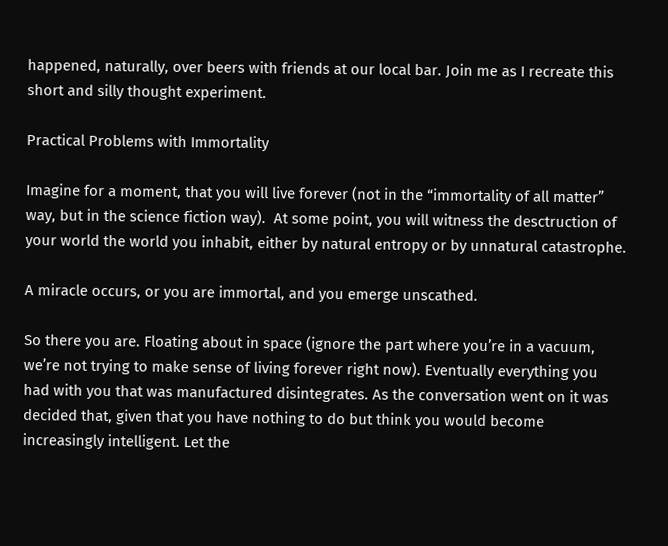happened, naturally, over beers with friends at our local bar. Join me as I recreate this short and silly thought experiment.

Practical Problems with Immortality

Imagine for a moment, that you will live forever (not in the “immortality of all matter” way, but in the science fiction way).  At some point, you will witness the desctruction of your world the world you inhabit, either by natural entropy or by unnatural catastrophe.

A miracle occurs, or you are immortal, and you emerge unscathed.

So there you are. Floating about in space (ignore the part where you’re in a vacuum, we’re not trying to make sense of living forever right now). Eventually everything you had with you that was manufactured disintegrates. As the conversation went on it was decided that, given that you have nothing to do but think you would become increasingly intelligent. Let the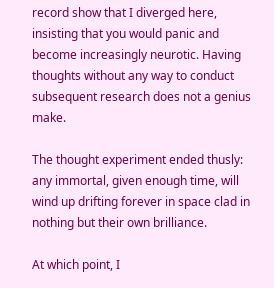record show that I diverged here, insisting that you would panic and become increasingly neurotic. Having thoughts without any way to conduct subsequent research does not a genius make.

The thought experiment ended thusly: any immortal, given enough time, will wind up drifting forever in space clad in nothing but their own brilliance.

At which point, I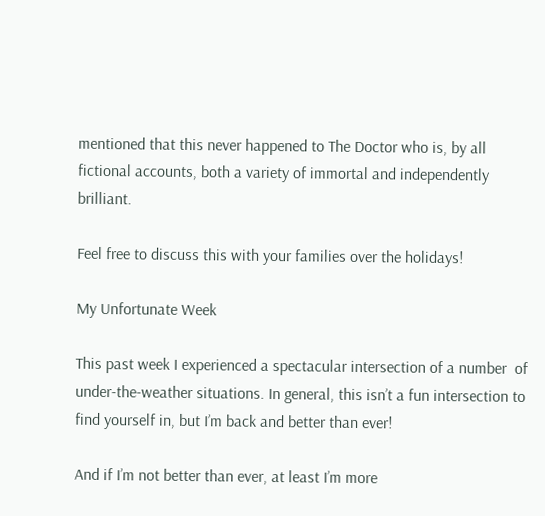mentioned that this never happened to The Doctor who is, by all fictional accounts, both a variety of immortal and independently brilliant.

Feel free to discuss this with your families over the holidays!

My Unfortunate Week

This past week I experienced a spectacular intersection of a number  of under-the-weather situations. In general, this isn’t a fun intersection to find yourself in, but I’m back and better than ever!

And if I’m not better than ever, at least I’m more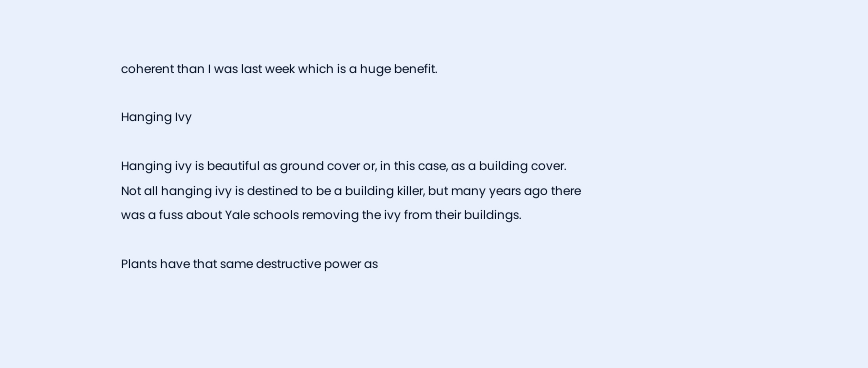coherent than I was last week which is a huge benefit.

Hanging Ivy

Hanging ivy is beautiful as ground cover or, in this case, as a building cover. Not all hanging ivy is destined to be a building killer, but many years ago there was a fuss about Yale schools removing the ivy from their buildings.

Plants have that same destructive power as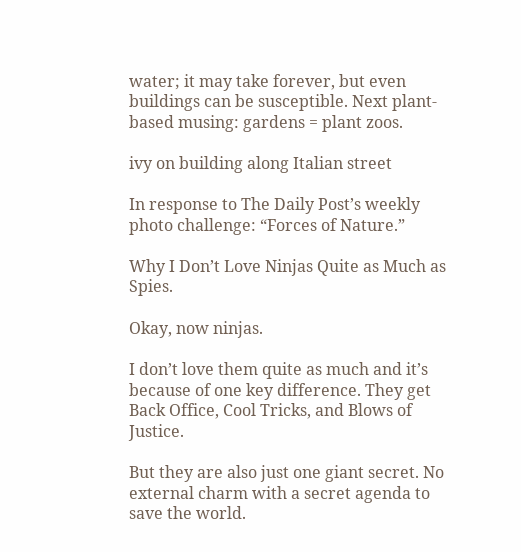water; it may take forever, but even buildings can be susceptible. Next plant-based musing: gardens = plant zoos.

ivy on building along Italian street

In response to The Daily Post’s weekly photo challenge: “Forces of Nature.”

Why I Don’t Love Ninjas Quite as Much as Spies.

Okay, now ninjas.

I don’t love them quite as much and it’s because of one key difference. They get Back Office, Cool Tricks, and Blows of Justice.

But they are also just one giant secret. No external charm with a secret agenda to save the world.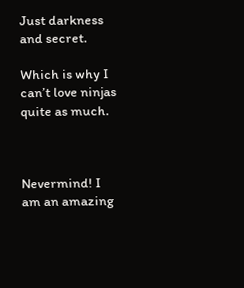Just darkness and secret.

Which is why I can’t love ninjas quite as much.



Nevermind! I am an amazing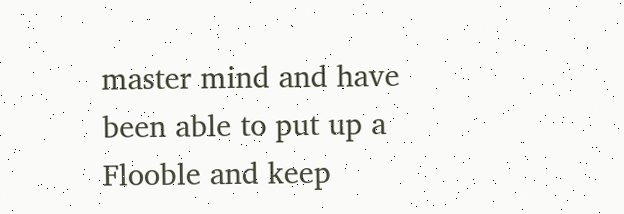master mind and have been able to put up a Flooble and keep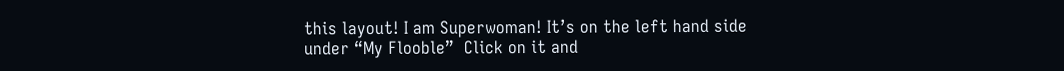this layout! I am Superwoman! It’s on the left hand side under “My Flooble”  Click on it and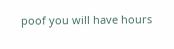poof you will have hours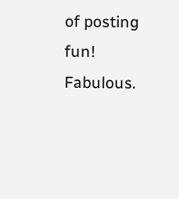of posting fun! Fabulous.